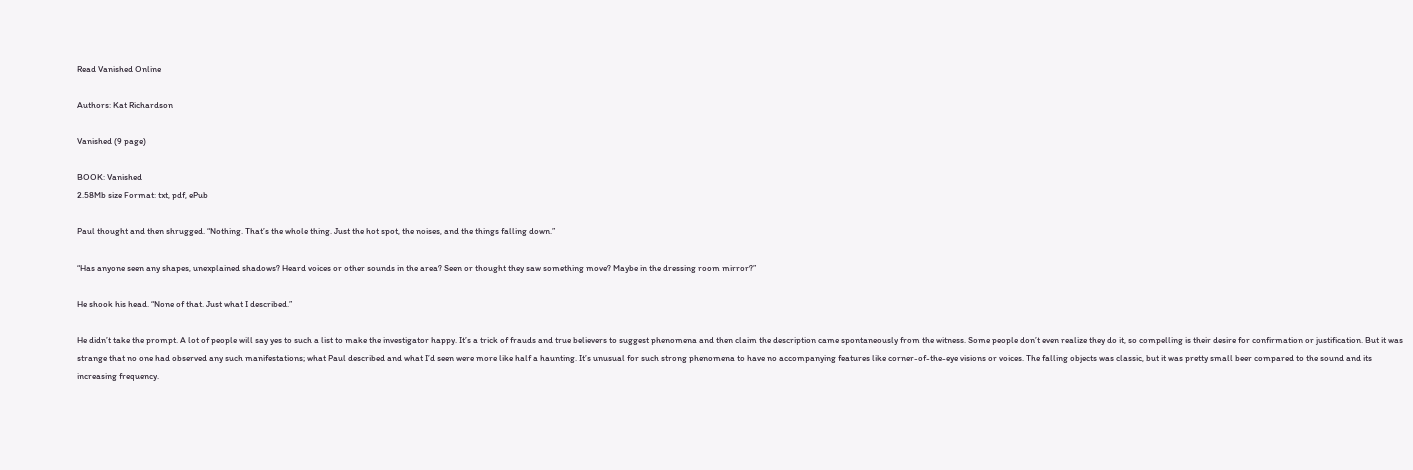Read Vanished Online

Authors: Kat Richardson

Vanished (9 page)

BOOK: Vanished
2.58Mb size Format: txt, pdf, ePub

Paul thought and then shrugged. “Nothing. That’s the whole thing. Just the hot spot, the noises, and the things falling down.”

“Has anyone seen any shapes, unexplained shadows? Heard voices or other sounds in the area? Seen or thought they saw something move? Maybe in the dressing room mirror?”

He shook his head. “None of that. Just what I described.”

He didn’t take the prompt. A lot of people will say yes to such a list to make the investigator happy. It’s a trick of frauds and true believers to suggest phenomena and then claim the description came spontaneously from the witness. Some people don’t even realize they do it, so compelling is their desire for confirmation or justification. But it was strange that no one had observed any such manifestations; what Paul described and what I’d seen were more like half a haunting. It’s unusual for such strong phenomena to have no accompanying features like corner-of-the-eye visions or voices. The falling objects was classic, but it was pretty small beer compared to the sound and its increasing frequency.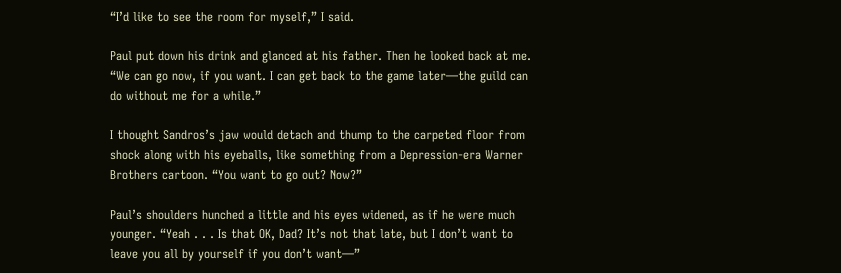“I’d like to see the room for myself,” I said.

Paul put down his drink and glanced at his father. Then he looked back at me. “We can go now, if you want. I can get back to the game later—the guild can do without me for a while.”

I thought Sandros’s jaw would detach and thump to the carpeted floor from shock along with his eyeballs, like something from a Depression-era Warner Brothers cartoon. “You want to go out? Now?”

Paul’s shoulders hunched a little and his eyes widened, as if he were much younger. “Yeah . . . Is that OK, Dad? It’s not that late, but I don’t want to leave you all by yourself if you don’t want—”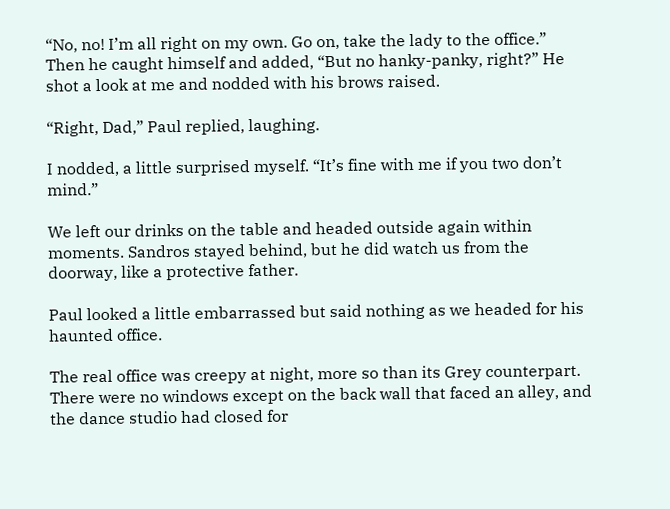“No, no! I’m all right on my own. Go on, take the lady to the office.” Then he caught himself and added, “But no hanky-panky, right?” He shot a look at me and nodded with his brows raised.

“Right, Dad,” Paul replied, laughing.

I nodded, a little surprised myself. “It’s fine with me if you two don’t mind.”

We left our drinks on the table and headed outside again within moments. Sandros stayed behind, but he did watch us from the doorway, like a protective father.

Paul looked a little embarrassed but said nothing as we headed for his haunted office.

The real office was creepy at night, more so than its Grey counterpart. There were no windows except on the back wall that faced an alley, and the dance studio had closed for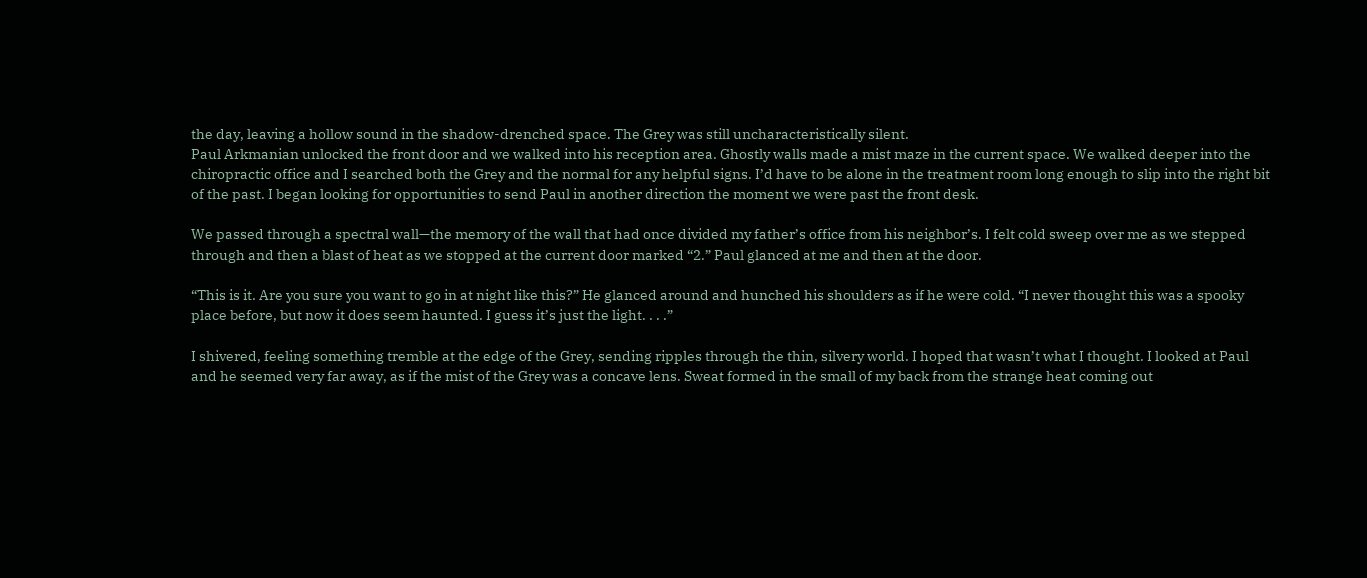the day, leaving a hollow sound in the shadow-drenched space. The Grey was still uncharacteristically silent.
Paul Arkmanian unlocked the front door and we walked into his reception area. Ghostly walls made a mist maze in the current space. We walked deeper into the chiropractic office and I searched both the Grey and the normal for any helpful signs. I’d have to be alone in the treatment room long enough to slip into the right bit of the past. I began looking for opportunities to send Paul in another direction the moment we were past the front desk.

We passed through a spectral wall—the memory of the wall that had once divided my father’s office from his neighbor’s. I felt cold sweep over me as we stepped through and then a blast of heat as we stopped at the current door marked “2.” Paul glanced at me and then at the door.

“This is it. Are you sure you want to go in at night like this?” He glanced around and hunched his shoulders as if he were cold. “I never thought this was a spooky place before, but now it does seem haunted. I guess it’s just the light. . . .”

I shivered, feeling something tremble at the edge of the Grey, sending ripples through the thin, silvery world. I hoped that wasn’t what I thought. I looked at Paul and he seemed very far away, as if the mist of the Grey was a concave lens. Sweat formed in the small of my back from the strange heat coming out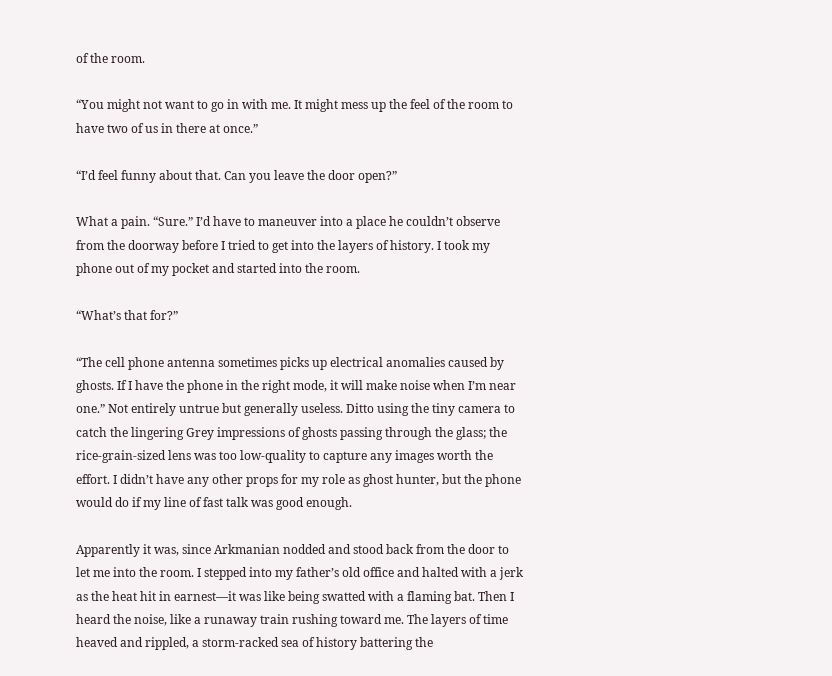of the room.

“You might not want to go in with me. It might mess up the feel of the room to have two of us in there at once.”

“I’d feel funny about that. Can you leave the door open?”

What a pain. “Sure.” I’d have to maneuver into a place he couldn’t observe from the doorway before I tried to get into the layers of history. I took my phone out of my pocket and started into the room.

“What’s that for?”

“The cell phone antenna sometimes picks up electrical anomalies caused by ghosts. If I have the phone in the right mode, it will make noise when I’m near one.” Not entirely untrue but generally useless. Ditto using the tiny camera to catch the lingering Grey impressions of ghosts passing through the glass; the rice-grain-sized lens was too low-quality to capture any images worth the effort. I didn’t have any other props for my role as ghost hunter, but the phone would do if my line of fast talk was good enough.

Apparently it was, since Arkmanian nodded and stood back from the door to let me into the room. I stepped into my father’s old office and halted with a jerk as the heat hit in earnest—it was like being swatted with a flaming bat. Then I heard the noise, like a runaway train rushing toward me. The layers of time heaved and rippled, a storm-racked sea of history battering the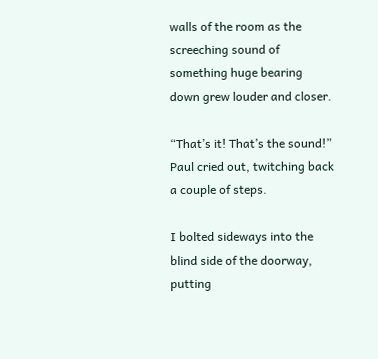walls of the room as the screeching sound of something huge bearing down grew louder and closer.

“That’s it! That’s the sound!” Paul cried out, twitching back a couple of steps.

I bolted sideways into the blind side of the doorway, putting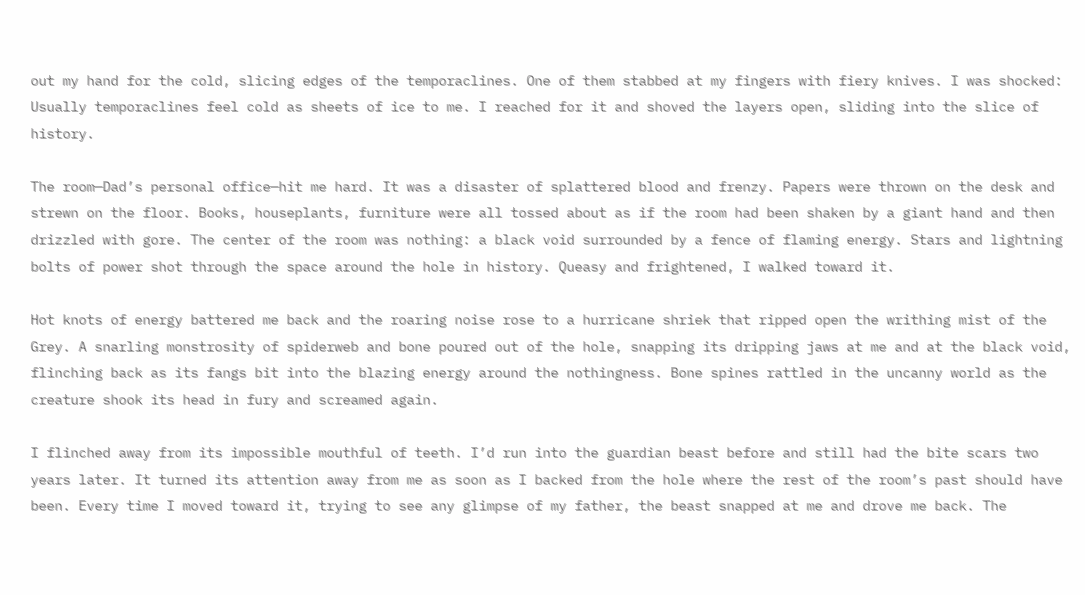out my hand for the cold, slicing edges of the temporaclines. One of them stabbed at my fingers with fiery knives. I was shocked: Usually temporaclines feel cold as sheets of ice to me. I reached for it and shoved the layers open, sliding into the slice of history.

The room—Dad’s personal office—hit me hard. It was a disaster of splattered blood and frenzy. Papers were thrown on the desk and strewn on the floor. Books, houseplants, furniture were all tossed about as if the room had been shaken by a giant hand and then drizzled with gore. The center of the room was nothing: a black void surrounded by a fence of flaming energy. Stars and lightning bolts of power shot through the space around the hole in history. Queasy and frightened, I walked toward it.

Hot knots of energy battered me back and the roaring noise rose to a hurricane shriek that ripped open the writhing mist of the Grey. A snarling monstrosity of spiderweb and bone poured out of the hole, snapping its dripping jaws at me and at the black void, flinching back as its fangs bit into the blazing energy around the nothingness. Bone spines rattled in the uncanny world as the creature shook its head in fury and screamed again.

I flinched away from its impossible mouthful of teeth. I’d run into the guardian beast before and still had the bite scars two years later. It turned its attention away from me as soon as I backed from the hole where the rest of the room’s past should have been. Every time I moved toward it, trying to see any glimpse of my father, the beast snapped at me and drove me back. The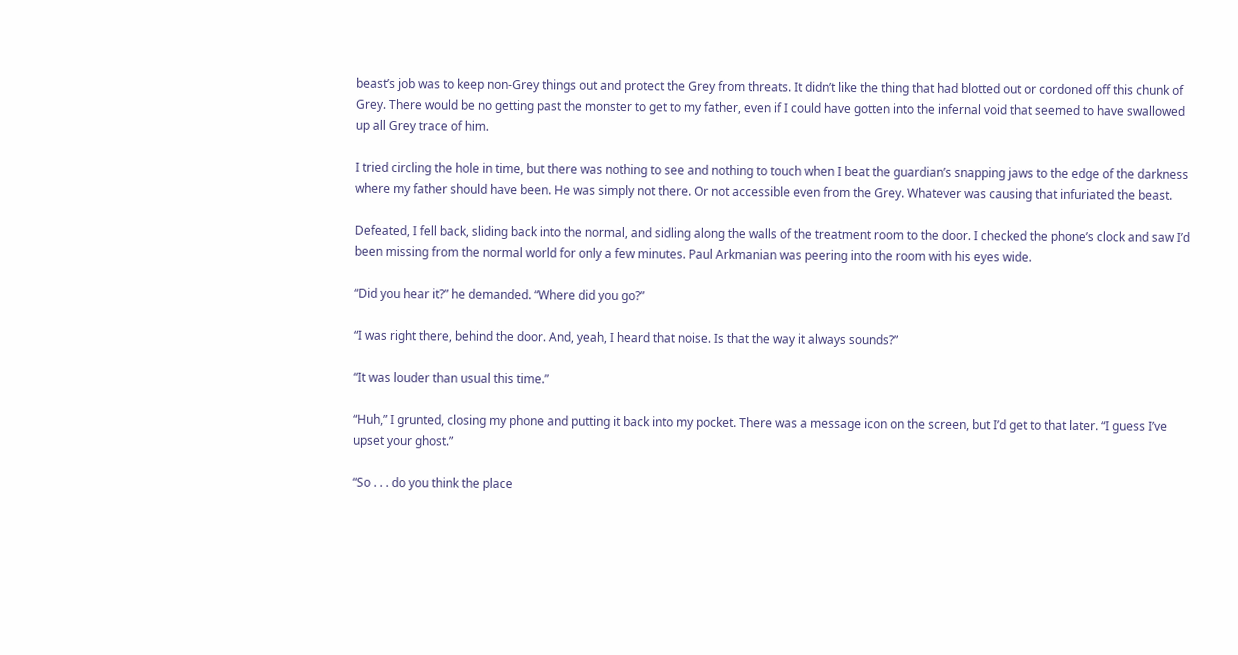beast’s job was to keep non-Grey things out and protect the Grey from threats. It didn’t like the thing that had blotted out or cordoned off this chunk of Grey. There would be no getting past the monster to get to my father, even if I could have gotten into the infernal void that seemed to have swallowed up all Grey trace of him.

I tried circling the hole in time, but there was nothing to see and nothing to touch when I beat the guardian’s snapping jaws to the edge of the darkness where my father should have been. He was simply not there. Or not accessible even from the Grey. Whatever was causing that infuriated the beast.

Defeated, I fell back, sliding back into the normal, and sidling along the walls of the treatment room to the door. I checked the phone’s clock and saw I’d been missing from the normal world for only a few minutes. Paul Arkmanian was peering into the room with his eyes wide.

“Did you hear it?” he demanded. “Where did you go?”

“I was right there, behind the door. And, yeah, I heard that noise. Is that the way it always sounds?”

“It was louder than usual this time.”

“Huh,” I grunted, closing my phone and putting it back into my pocket. There was a message icon on the screen, but I’d get to that later. “I guess I’ve upset your ghost.”

“So . . . do you think the place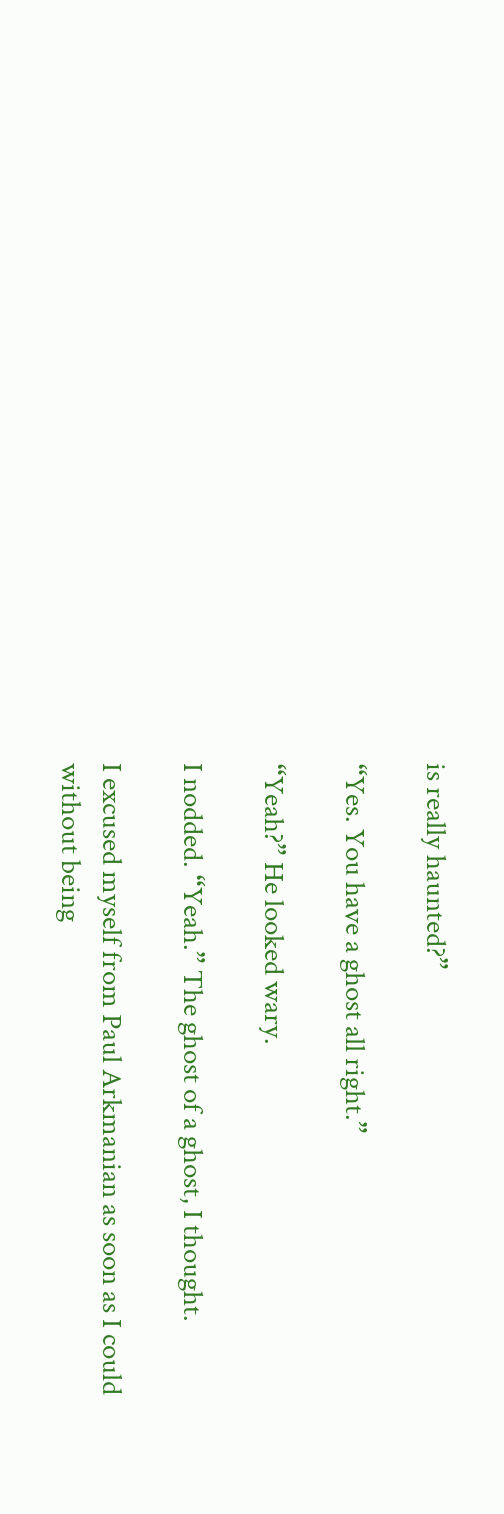is really haunted?”

“Yes. You have a ghost all right.”

“Yeah?” He looked wary.

I nodded. “Yeah.” The ghost of a ghost, I thought.

I excused myself from Paul Arkmanian as soon as I could without being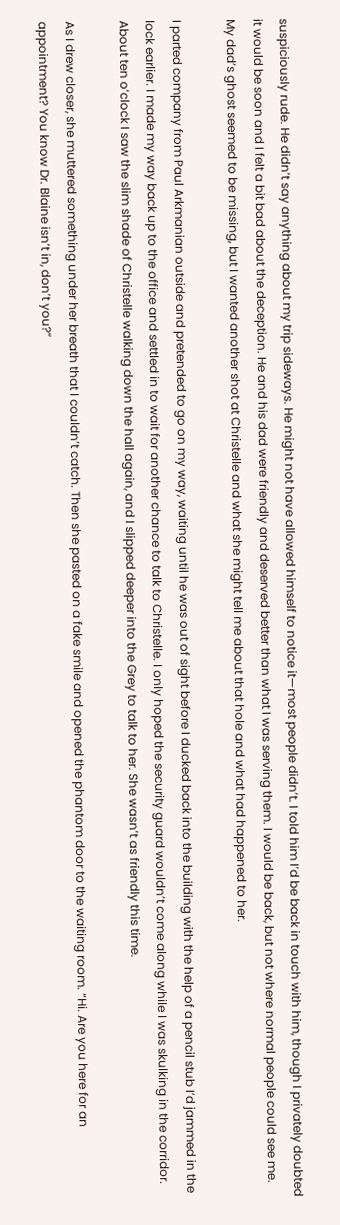suspiciously rude. He didn’t say anything about my trip sideways. He might not have allowed himself to notice it—most people didn’t. I told him I’d be back in touch with him, though I privately doubted it would be soon and I felt a bit bad about the deception. He and his dad were friendly and deserved better than what I was serving them. I would be back, but not where normal people could see me. My dad’s ghost seemed to be missing, but I wanted another shot at Christelle and what she might tell me about that hole and what had happened to her.

I parted company from Paul Arkmanian outside and pretended to go on my way, waiting until he was out of sight before I ducked back into the building with the help of a pencil stub I’d jammed in the lock earlier. I made my way back up to the office and settled in to wait for another chance to talk to Christelle. I only hoped the security guard wouldn’t come along while I was skulking in the corridor.
About ten o’clock I saw the slim shade of Christelle walking down the hall again, and I slipped deeper into the Grey to talk to her. She wasn’t as friendly this time.

As I drew closer, she muttered something under her breath that I couldn’t catch. Then she pasted on a fake smile and opened the phantom door to the waiting room. “Hi. Are you here for an appointment? You know Dr. Blaine isn’t in, don’t you?”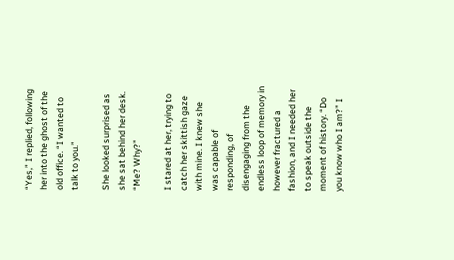“Yes,” I replied, following her into the ghost of the old office. “I wanted to talk to you.”

She looked surprised as she sat behind her desk. “Me? Why?”

I stared at her, trying to catch her skittish gaze with mine. I knew she was capable of responding, of disengaging from the endless loop of memory in however fractured a fashion, and I needed her to speak outside the moment of history. “Do you know who I am?” I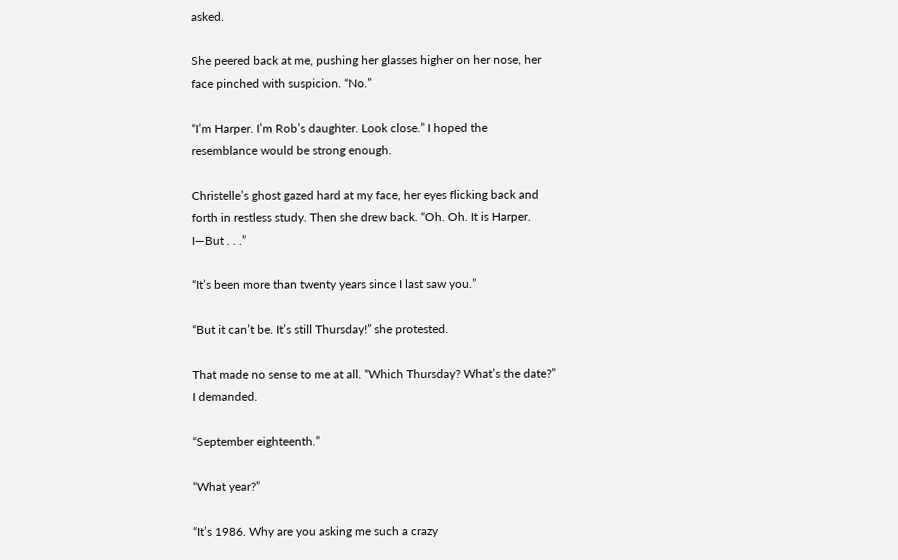asked.

She peered back at me, pushing her glasses higher on her nose, her face pinched with suspicion. “No.”

“I’m Harper. I’m Rob’s daughter. Look close.” I hoped the resemblance would be strong enough.

Christelle’s ghost gazed hard at my face, her eyes flicking back and forth in restless study. Then she drew back. “Oh. Oh. It is Harper. I—But . . .”

“It’s been more than twenty years since I last saw you.”

“But it can’t be. It’s still Thursday!” she protested.

That made no sense to me at all. “Which Thursday? What’s the date?” I demanded.

“September eighteenth.”

“What year?”

“It’s 1986. Why are you asking me such a crazy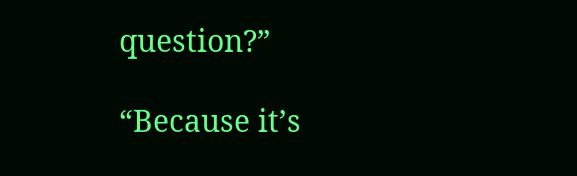question?”

“Because it’s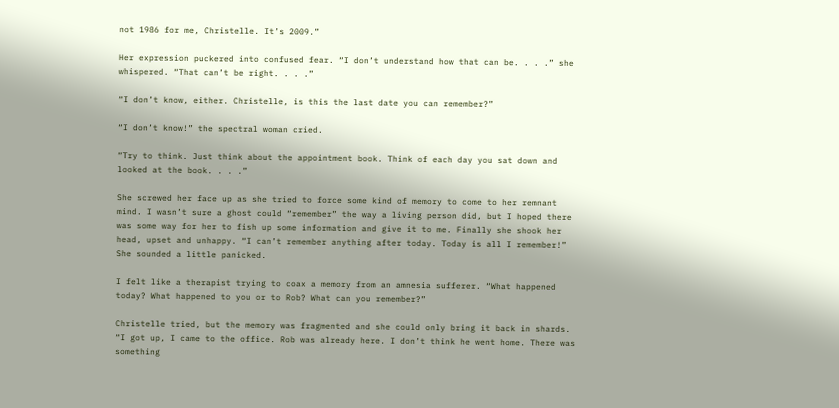not 1986 for me, Christelle. It’s 2009.”

Her expression puckered into confused fear. “I don’t understand how that can be. . . .” she whispered. “That can’t be right. . . .”

“I don’t know, either. Christelle, is this the last date you can remember?”

“I don’t know!” the spectral woman cried.

“Try to think. Just think about the appointment book. Think of each day you sat down and looked at the book. . . .”

She screwed her face up as she tried to force some kind of memory to come to her remnant mind. I wasn’t sure a ghost could “remember” the way a living person did, but I hoped there was some way for her to fish up some information and give it to me. Finally she shook her head, upset and unhappy. “I can’t remember anything after today. Today is all I remember!” She sounded a little panicked.

I felt like a therapist trying to coax a memory from an amnesia sufferer. “What happened today? What happened to you or to Rob? What can you remember?”

Christelle tried, but the memory was fragmented and she could only bring it back in shards. “I got up, I came to the office. Rob was already here. I don’t think he went home. There was something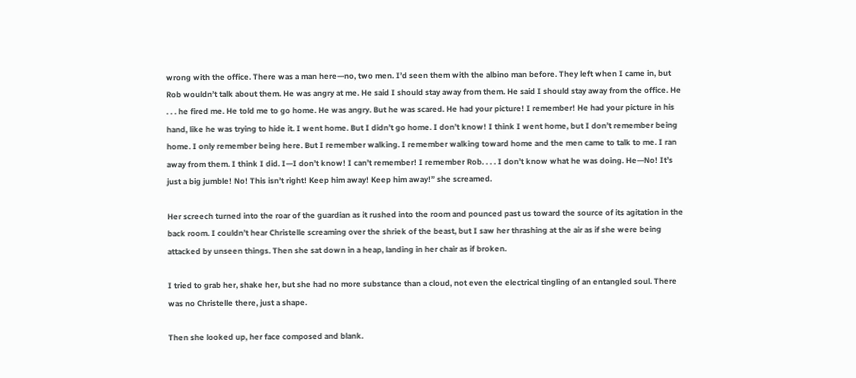wrong with the office. There was a man here—no, two men. I’d seen them with the albino man before. They left when I came in, but Rob wouldn’t talk about them. He was angry at me. He said I should stay away from them. He said I should stay away from the office. He . . . he fired me. He told me to go home. He was angry. But he was scared. He had your picture! I remember! He had your picture in his hand, like he was trying to hide it. I went home. But I didn’t go home. I don’t know! I think I went home, but I don’t remember being home. I only remember being here. But I remember walking. I remember walking toward home and the men came to talk to me. I ran away from them. I think I did. I—I don’t know! I can’t remember! I remember Rob. . . . I don’t know what he was doing. He—No! It’s just a big jumble! No! This isn’t right! Keep him away! Keep him away!” she screamed.

Her screech turned into the roar of the guardian as it rushed into the room and pounced past us toward the source of its agitation in the back room. I couldn’t hear Christelle screaming over the shriek of the beast, but I saw her thrashing at the air as if she were being attacked by unseen things. Then she sat down in a heap, landing in her chair as if broken.

I tried to grab her, shake her, but she had no more substance than a cloud, not even the electrical tingling of an entangled soul. There was no Christelle there, just a shape.

Then she looked up, her face composed and blank.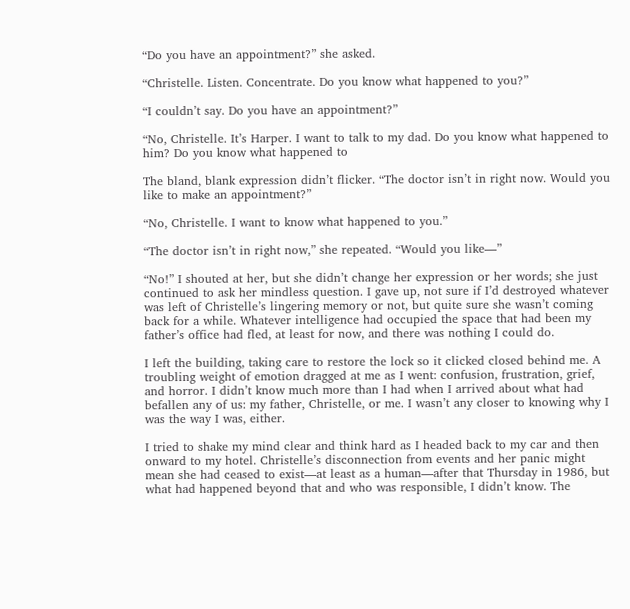“Do you have an appointment?” she asked.

“Christelle. Listen. Concentrate. Do you know what happened to you?”

“I couldn’t say. Do you have an appointment?”

“No, Christelle. It’s Harper. I want to talk to my dad. Do you know what happened to him? Do you know what happened to

The bland, blank expression didn’t flicker. “The doctor isn’t in right now. Would you like to make an appointment?”

“No, Christelle. I want to know what happened to you.”

“The doctor isn’t in right now,” she repeated. “Would you like—”

“No!” I shouted at her, but she didn’t change her expression or her words; she just continued to ask her mindless question. I gave up, not sure if I’d destroyed whatever was left of Christelle’s lingering memory or not, but quite sure she wasn’t coming back for a while. Whatever intelligence had occupied the space that had been my father’s office had fled, at least for now, and there was nothing I could do.

I left the building, taking care to restore the lock so it clicked closed behind me. A troubling weight of emotion dragged at me as I went: confusion, frustration, grief, and horror. I didn’t know much more than I had when I arrived about what had befallen any of us: my father, Christelle, or me. I wasn’t any closer to knowing why I was the way I was, either.

I tried to shake my mind clear and think hard as I headed back to my car and then onward to my hotel. Christelle’s disconnection from events and her panic might mean she had ceased to exist—at least as a human—after that Thursday in 1986, but what had happened beyond that and who was responsible, I didn’t know. The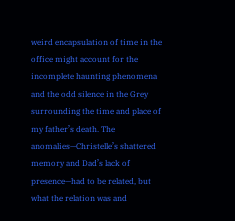weird encapsulation of time in the office might account for the incomplete haunting phenomena and the odd silence in the Grey surrounding the time and place of my father’s death. The anomalies—Christelle’s shattered memory and Dad’s lack of presence—had to be related, but what the relation was and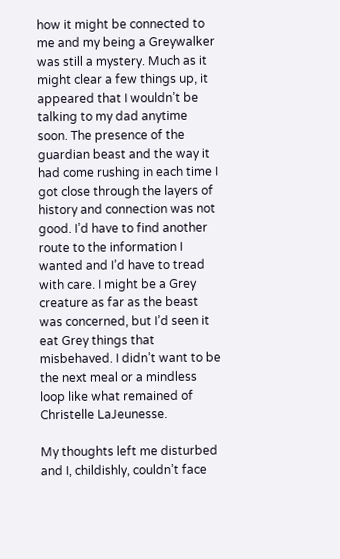how it might be connected to me and my being a Greywalker was still a mystery. Much as it might clear a few things up, it appeared that I wouldn’t be talking to my dad anytime soon. The presence of the guardian beast and the way it had come rushing in each time I got close through the layers of history and connection was not good. I’d have to find another route to the information I wanted and I’d have to tread with care. I might be a Grey creature as far as the beast was concerned, but I’d seen it eat Grey things that misbehaved. I didn’t want to be the next meal or a mindless loop like what remained of Christelle LaJeunesse.

My thoughts left me disturbed and I, childishly, couldn’t face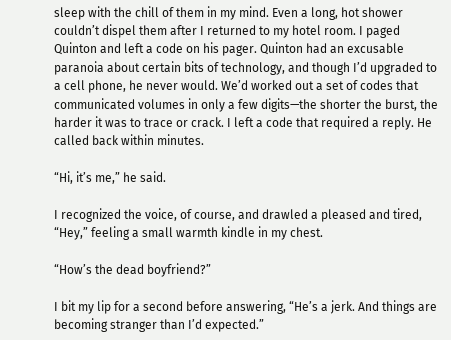sleep with the chill of them in my mind. Even a long, hot shower couldn’t dispel them after I returned to my hotel room. I paged Quinton and left a code on his pager. Quinton had an excusable paranoia about certain bits of technology, and though I’d upgraded to a cell phone, he never would. We’d worked out a set of codes that communicated volumes in only a few digits—the shorter the burst, the harder it was to trace or crack. I left a code that required a reply. He called back within minutes.

“Hi, it’s me,” he said.

I recognized the voice, of course, and drawled a pleased and tired, “Hey,” feeling a small warmth kindle in my chest.

“How’s the dead boyfriend?”

I bit my lip for a second before answering, “He’s a jerk. And things are becoming stranger than I’d expected.”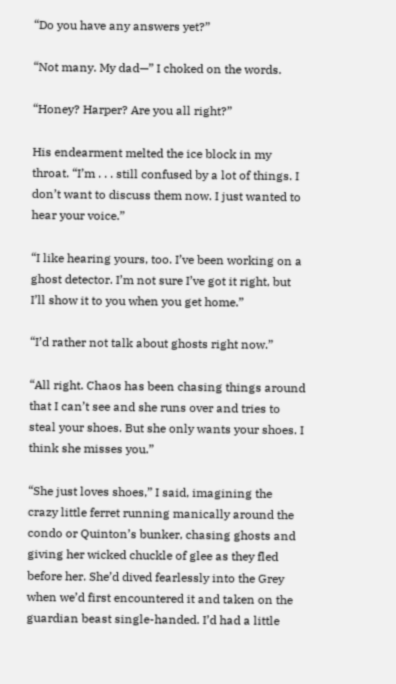“Do you have any answers yet?”

“Not many. My dad—” I choked on the words.

“Honey? Harper? Are you all right?”

His endearment melted the ice block in my throat. “I’m . . . still confused by a lot of things. I don’t want to discuss them now. I just wanted to hear your voice.”

“I like hearing yours, too. I’ve been working on a ghost detector. I’m not sure I’ve got it right, but I’ll show it to you when you get home.”

“I’d rather not talk about ghosts right now.”

“All right. Chaos has been chasing things around that I can’t see and she runs over and tries to steal your shoes. But she only wants your shoes. I think she misses you.”

“She just loves shoes,” I said, imagining the crazy little ferret running manically around the condo or Quinton’s bunker, chasing ghosts and giving her wicked chuckle of glee as they fled before her. She’d dived fearlessly into the Grey when we’d first encountered it and taken on the guardian beast single-handed. I’d had a little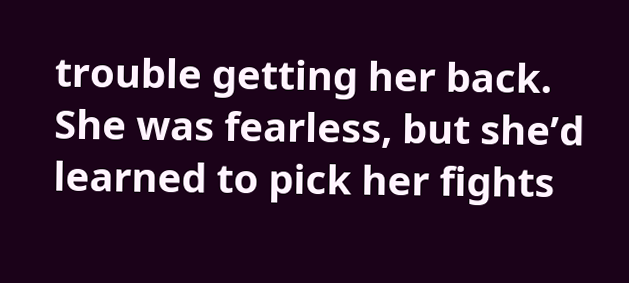trouble getting her back. She was fearless, but she’d learned to pick her fights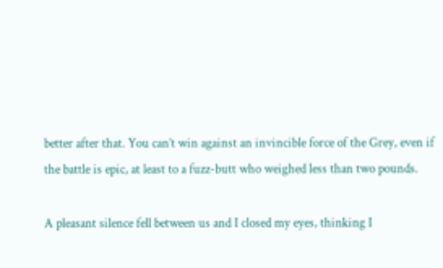better after that. You can’t win against an invincible force of the Grey, even if the battle is epic, at least to a fuzz-butt who weighed less than two pounds.

A pleasant silence fell between us and I closed my eyes, thinking I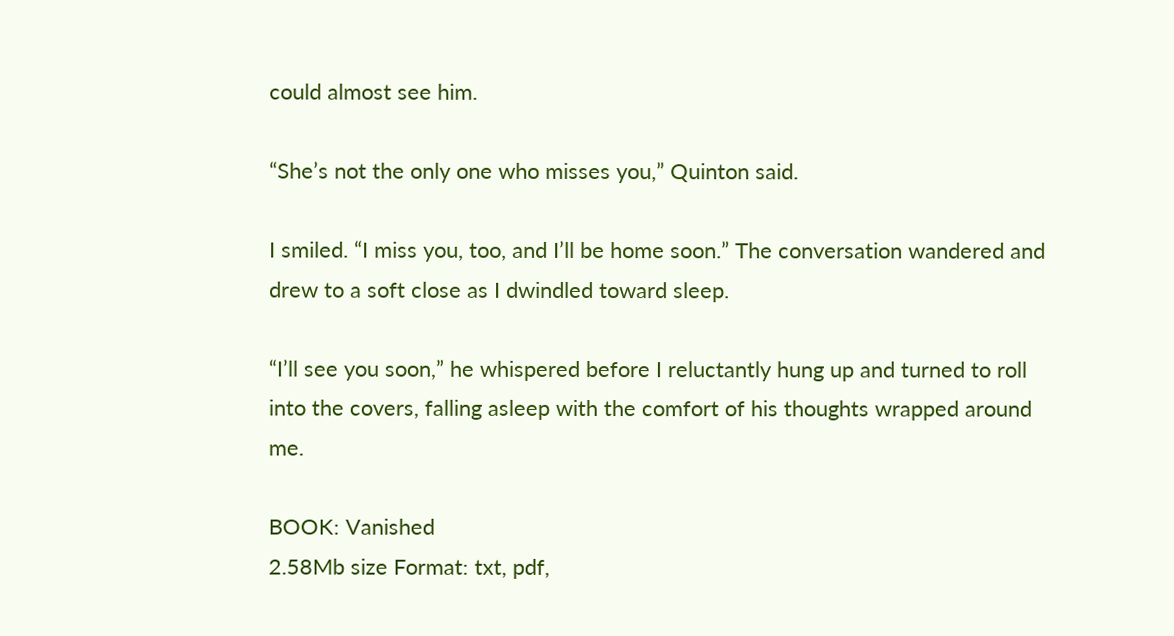could almost see him.

“She’s not the only one who misses you,” Quinton said.

I smiled. “I miss you, too, and I’ll be home soon.” The conversation wandered and drew to a soft close as I dwindled toward sleep.

“I’ll see you soon,” he whispered before I reluctantly hung up and turned to roll into the covers, falling asleep with the comfort of his thoughts wrapped around me.

BOOK: Vanished
2.58Mb size Format: txt, pdf,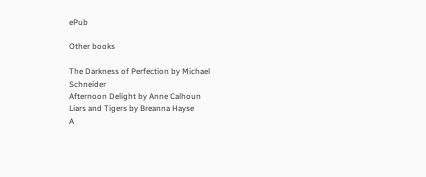ePub

Other books

The Darkness of Perfection by Michael Schneider
Afternoon Delight by Anne Calhoun
Liars and Tigers by Breanna Hayse
A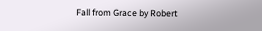Fall from Grace by Robert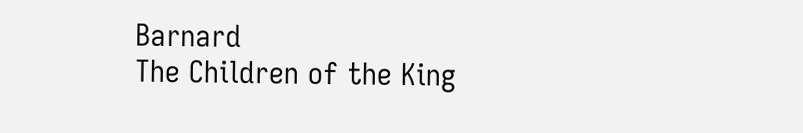Barnard
The Children of the King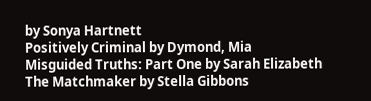by Sonya Hartnett
Positively Criminal by Dymond, Mia
Misguided Truths: Part One by Sarah Elizabeth
The Matchmaker by Stella Gibbons